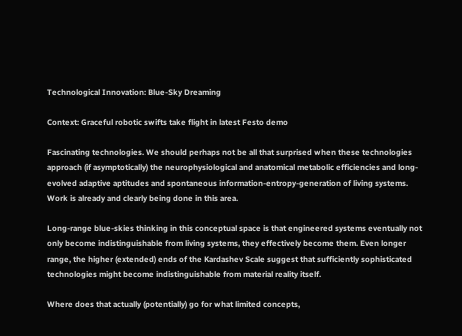Technological Innovation: Blue-Sky Dreaming

Context: Graceful robotic swifts take flight in latest Festo demo

Fascinating technologies. We should perhaps not be all that surprised when these technologies approach (if asymptotically) the neurophysiological and anatomical metabolic efficiencies and long-evolved adaptive aptitudes and spontaneous information-entropy-generation of living systems. Work is already and clearly being done in this area.

Long-range blue-skies thinking in this conceptual space is that engineered systems eventually not only become indistinguishable from living systems, they effectively become them. Even longer range, the higher (extended) ends of the Kardashev Scale suggest that sufficiently sophisticated technologies might become indistinguishable from material reality itself.

Where does that actually (potentially) go for what limited concepts,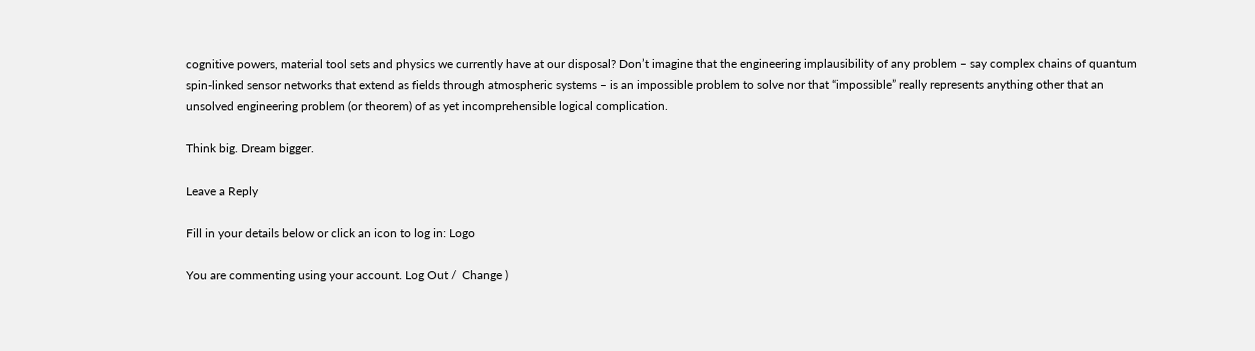cognitive powers, material tool sets and physics we currently have at our disposal? Don’t imagine that the engineering implausibility of any problem – say complex chains of quantum spin-linked sensor networks that extend as fields through atmospheric systems – is an impossible problem to solve nor that “impossible” really represents anything other that an unsolved engineering problem (or theorem) of as yet incomprehensible logical complication.

Think big. Dream bigger.

Leave a Reply

Fill in your details below or click an icon to log in: Logo

You are commenting using your account. Log Out /  Change )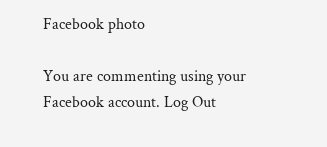Facebook photo

You are commenting using your Facebook account. Log Out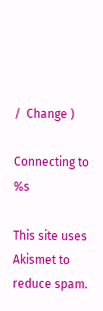/  Change )

Connecting to %s

This site uses Akismet to reduce spam.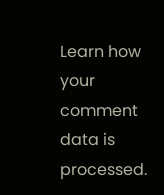Learn how your comment data is processed.